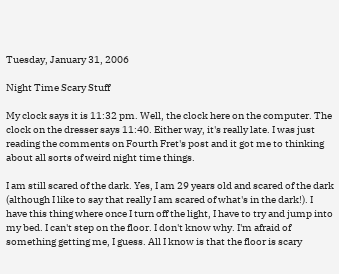Tuesday, January 31, 2006

Night Time Scary Stuff

My clock says it is 11:32 pm. Well, the clock here on the computer. The clock on the dresser says 11:40. Either way, it's really late. I was just reading the comments on Fourth Fret's post and it got me to thinking about all sorts of weird night time things.

I am still scared of the dark. Yes, I am 29 years old and scared of the dark (although I like to say that really I am scared of what's in the dark!). I have this thing where once I turn off the light, I have to try and jump into my bed. I can't step on the floor. I don't know why. I'm afraid of something getting me, I guess. All I know is that the floor is scary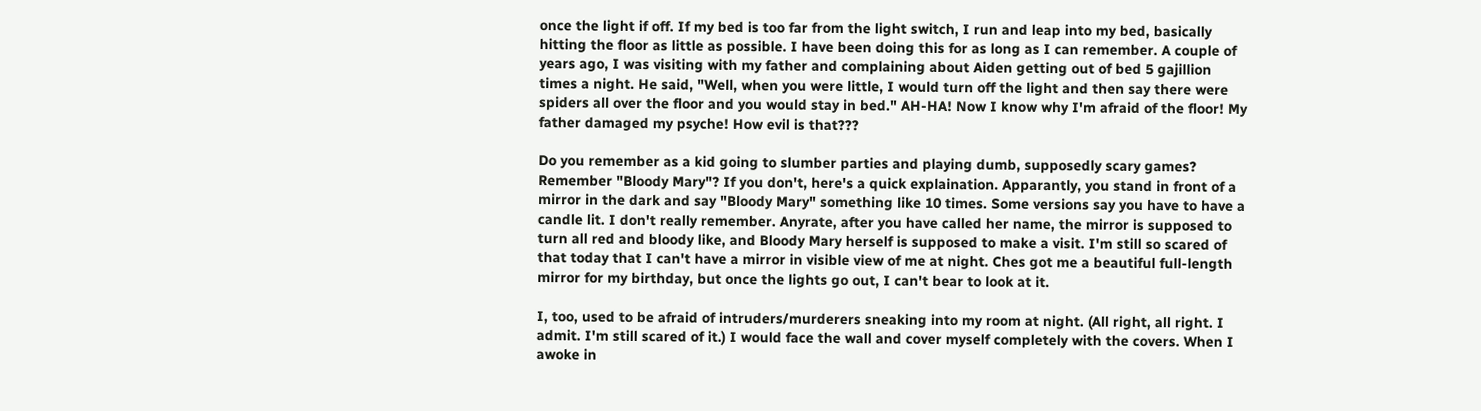once the light if off. If my bed is too far from the light switch, I run and leap into my bed, basically hitting the floor as little as possible. I have been doing this for as long as I can remember. A couple of years ago, I was visiting with my father and complaining about Aiden getting out of bed 5 gajillion times a night. He said, "Well, when you were little, I would turn off the light and then say there were spiders all over the floor and you would stay in bed." AH-HA! Now I know why I'm afraid of the floor! My father damaged my psyche! How evil is that???

Do you remember as a kid going to slumber parties and playing dumb, supposedly scary games? Remember "Bloody Mary"? If you don't, here's a quick explaination. Apparantly, you stand in front of a mirror in the dark and say "Bloody Mary" something like 10 times. Some versions say you have to have a candle lit. I don't really remember. Anyrate, after you have called her name, the mirror is supposed to turn all red and bloody like, and Bloody Mary herself is supposed to make a visit. I'm still so scared of that today that I can't have a mirror in visible view of me at night. Ches got me a beautiful full-length mirror for my birthday, but once the lights go out, I can't bear to look at it.

I, too, used to be afraid of intruders/murderers sneaking into my room at night. (All right, all right. I admit. I'm still scared of it.) I would face the wall and cover myself completely with the covers. When I awoke in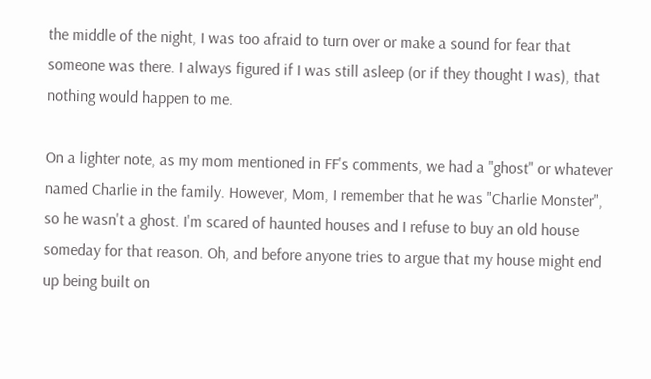the middle of the night, I was too afraid to turn over or make a sound for fear that someone was there. I always figured if I was still asleep (or if they thought I was), that nothing would happen to me.

On a lighter note, as my mom mentioned in FF's comments, we had a "ghost" or whatever named Charlie in the family. However, Mom, I remember that he was "Charlie Monster", so he wasn't a ghost. I'm scared of haunted houses and I refuse to buy an old house someday for that reason. Oh, and before anyone tries to argue that my house might end up being built on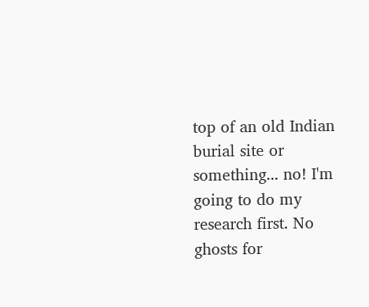top of an old Indian burial site or something... no! I'm going to do my research first. No ghosts for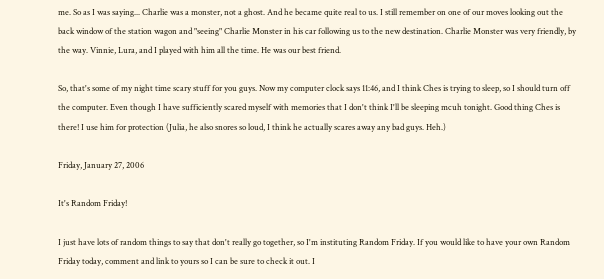me. So as I was saying... Charlie was a monster, not a ghost. And he became quite real to us. I still remember on one of our moves looking out the back window of the station wagon and "seeing" Charlie Monster in his car following us to the new destination. Charlie Monster was very friendly, by the way. Vinnie, Lura, and I played with him all the time. He was our best friend.

So, that's some of my night time scary stuff for you guys. Now my computer clock says 11:46, and I think Ches is trying to sleep, so I should turn off the computer. Even though I have sufficiently scared myself with memories that I don't think I'll be sleeping mcuh tonight. Good thing Ches is there! I use him for protection (Julia, he also snores so loud, I think he actually scares away any bad guys. Heh.)

Friday, January 27, 2006

It's Random Friday!

I just have lots of random things to say that don't really go together, so I'm instituting Random Friday. If you would like to have your own Random Friday today, comment and link to yours so I can be sure to check it out. I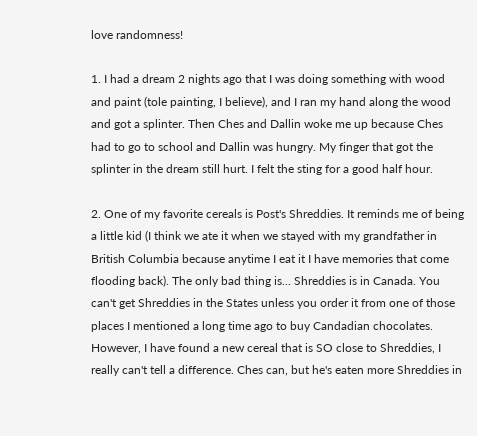love randomness!

1. I had a dream 2 nights ago that I was doing something with wood and paint (tole painting, I believe), and I ran my hand along the wood and got a splinter. Then Ches and Dallin woke me up because Ches had to go to school and Dallin was hungry. My finger that got the splinter in the dream still hurt. I felt the sting for a good half hour.

2. One of my favorite cereals is Post's Shreddies. It reminds me of being a little kid (I think we ate it when we stayed with my grandfather in British Columbia because anytime I eat it I have memories that come flooding back). The only bad thing is... Shreddies is in Canada. You can't get Shreddies in the States unless you order it from one of those places I mentioned a long time ago to buy Candadian chocolates. However, I have found a new cereal that is SO close to Shreddies, I really can't tell a difference. Ches can, but he's eaten more Shreddies in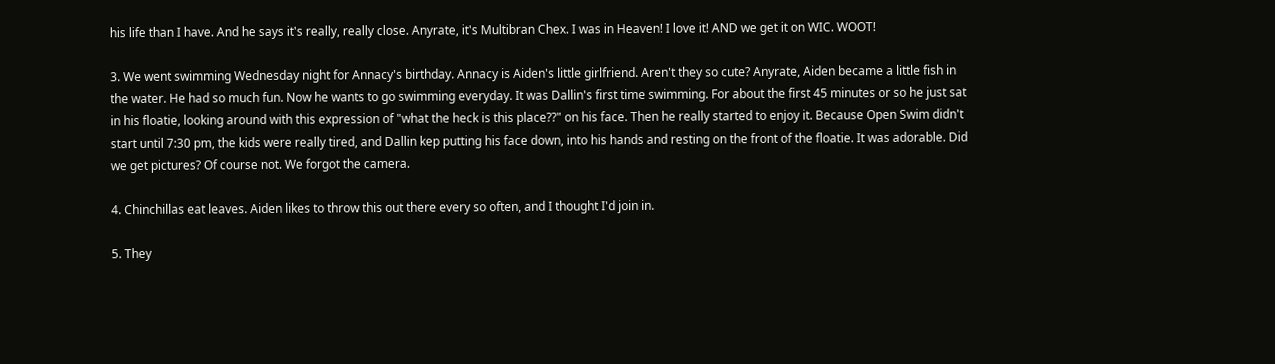his life than I have. And he says it's really, really close. Anyrate, it's Multibran Chex. I was in Heaven! I love it! AND we get it on WIC. WOOT!

3. We went swimming Wednesday night for Annacy's birthday. Annacy is Aiden's little girlfriend. Aren't they so cute? Anyrate, Aiden became a little fish in the water. He had so much fun. Now he wants to go swimming everyday. It was Dallin's first time swimming. For about the first 45 minutes or so he just sat in his floatie, looking around with this expression of "what the heck is this place??" on his face. Then he really started to enjoy it. Because Open Swim didn't start until 7:30 pm, the kids were really tired, and Dallin kep putting his face down, into his hands and resting on the front of the floatie. It was adorable. Did we get pictures? Of course not. We forgot the camera.

4. Chinchillas eat leaves. Aiden likes to throw this out there every so often, and I thought I'd join in.

5. They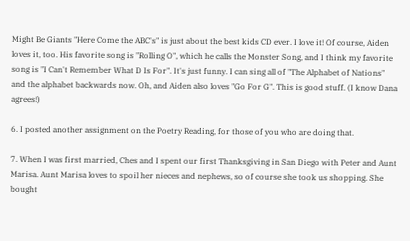Might Be Giants "Here Come the ABC's" is just about the best kids CD ever. I love it! Of course, Aiden loves it, too. His favorite song is "Rolling O", which he calls the Monster Song, and I think my favorite song is "I Can't Remember What D Is For". It's just funny. I can sing all of "The Alphabet of Nations" and the alphabet backwards now. Oh, and Aiden also loves "Go For G". This is good stuff. (I know Dana agrees!)

6. I posted another assignment on the Poetry Reading, for those of you who are doing that.

7. When I was first married, Ches and I spent our first Thanksgiving in San Diego with Peter and Aunt Marisa. Aunt Marisa loves to spoil her nieces and nephews, so of course she took us shopping. She bought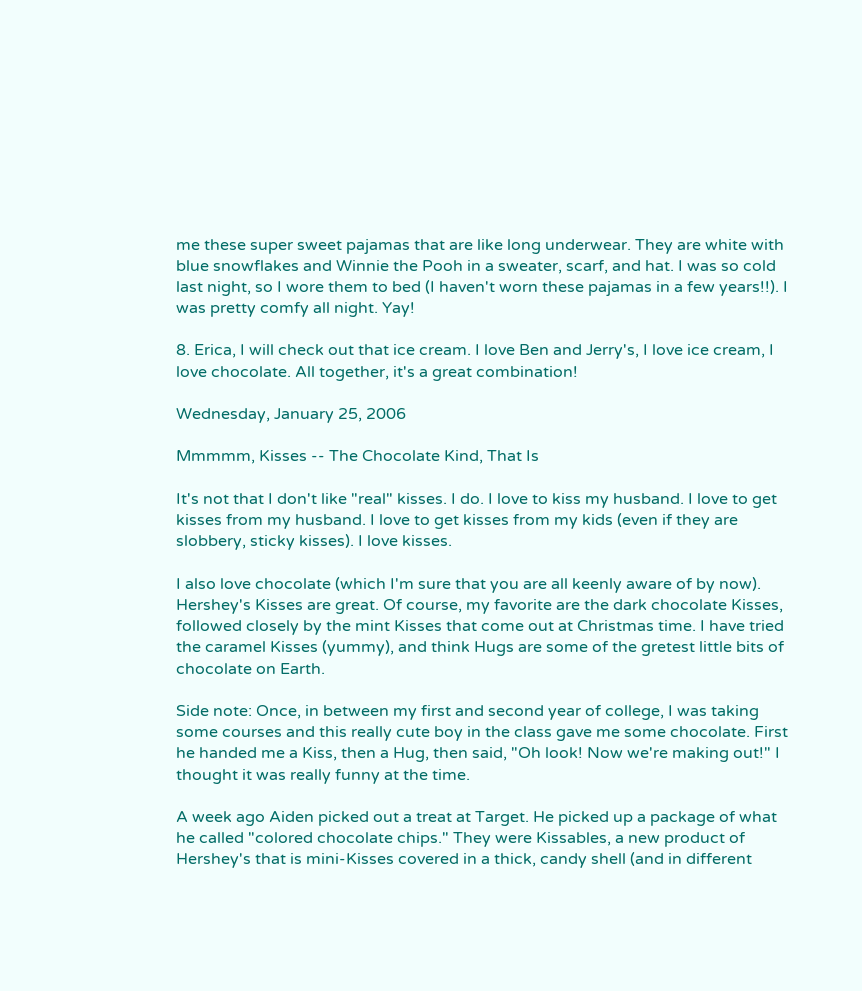me these super sweet pajamas that are like long underwear. They are white with blue snowflakes and Winnie the Pooh in a sweater, scarf, and hat. I was so cold last night, so I wore them to bed (I haven't worn these pajamas in a few years!!). I was pretty comfy all night. Yay!

8. Erica, I will check out that ice cream. I love Ben and Jerry's, I love ice cream, I love chocolate. All together, it's a great combination!

Wednesday, January 25, 2006

Mmmmm, Kisses -- The Chocolate Kind, That Is

It's not that I don't like "real" kisses. I do. I love to kiss my husband. I love to get kisses from my husband. I love to get kisses from my kids (even if they are slobbery, sticky kisses). I love kisses.

I also love chocolate (which I'm sure that you are all keenly aware of by now). Hershey's Kisses are great. Of course, my favorite are the dark chocolate Kisses, followed closely by the mint Kisses that come out at Christmas time. I have tried the caramel Kisses (yummy), and think Hugs are some of the gretest little bits of chocolate on Earth.

Side note: Once, in between my first and second year of college, I was taking some courses and this really cute boy in the class gave me some chocolate. First he handed me a Kiss, then a Hug, then said, "Oh look! Now we're making out!" I thought it was really funny at the time.

A week ago Aiden picked out a treat at Target. He picked up a package of what he called "colored chocolate chips." They were Kissables, a new product of Hershey's that is mini-Kisses covered in a thick, candy shell (and in different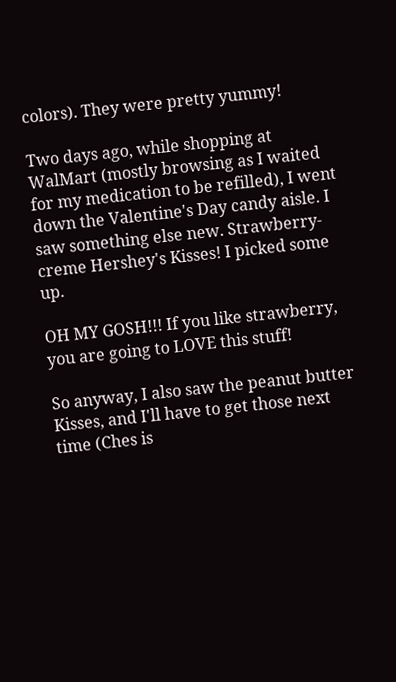colors). They were pretty yummy!

Two days ago, while shopping at WalMart (mostly browsing as I waited for my medication to be refilled), I went down the Valentine's Day candy aisle. I saw something else new. Strawberry-creme Hershey's Kisses! I picked some up.

OH MY GOSH!!! If you like strawberry, you are going to LOVE this stuff!

So anyway, I also saw the peanut butter Kisses, and I'll have to get those next time (Ches is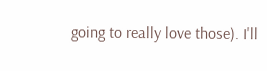going to really love those). I'll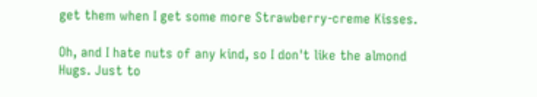get them when I get some more Strawberry-creme Kisses.

Oh, and I hate nuts of any kind, so I don't like the almond Hugs. Just to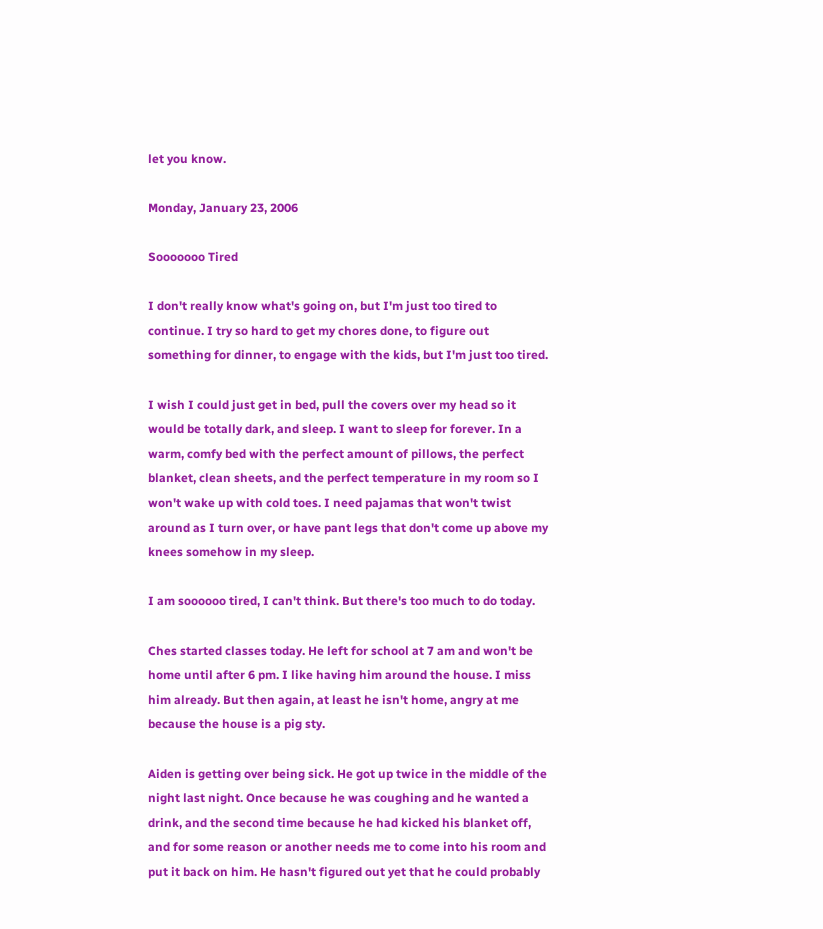let you know.

Monday, January 23, 2006

Sooooooo Tired

I don't really know what's going on, but I'm just too tired to continue. I try so hard to get my chores done, to figure out something for dinner, to engage with the kids, but I'm just too tired.

I wish I could just get in bed, pull the covers over my head so it would be totally dark, and sleep. I want to sleep for forever. In a warm, comfy bed with the perfect amount of pillows, the perfect blanket, clean sheets, and the perfect temperature in my room so I won't wake up with cold toes. I need pajamas that won't twist around as I turn over, or have pant legs that don't come up above my knees somehow in my sleep.

I am soooooo tired, I can't think. But there's too much to do today.

Ches started classes today. He left for school at 7 am and won't be home until after 6 pm. I like having him around the house. I miss him already. But then again, at least he isn't home, angry at me because the house is a pig sty.

Aiden is getting over being sick. He got up twice in the middle of the night last night. Once because he was coughing and he wanted a drink, and the second time because he had kicked his blanket off, and for some reason or another needs me to come into his room and put it back on him. He hasn't figured out yet that he could probably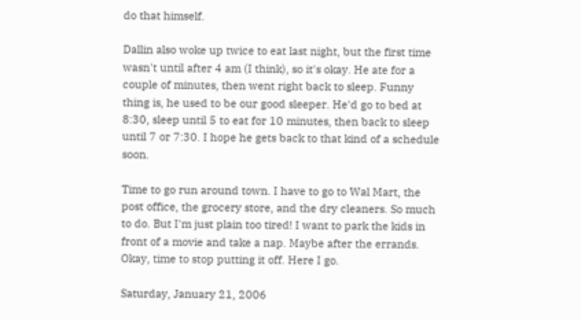do that himself.

Dallin also woke up twice to eat last night, but the first time wasn't until after 4 am (I think), so it's okay. He ate for a couple of minutes, then went right back to sleep. Funny thing is, he used to be our good sleeper. He'd go to bed at 8:30, sleep until 5 to eat for 10 minutes, then back to sleep until 7 or 7:30. I hope he gets back to that kind of a schedule soon.

Time to go run around town. I have to go to Wal Mart, the post office, the grocery store, and the dry cleaners. So much to do. But I'm just plain too tired! I want to park the kids in front of a movie and take a nap. Maybe after the errands. Okay, time to stop putting it off. Here I go.

Saturday, January 21, 2006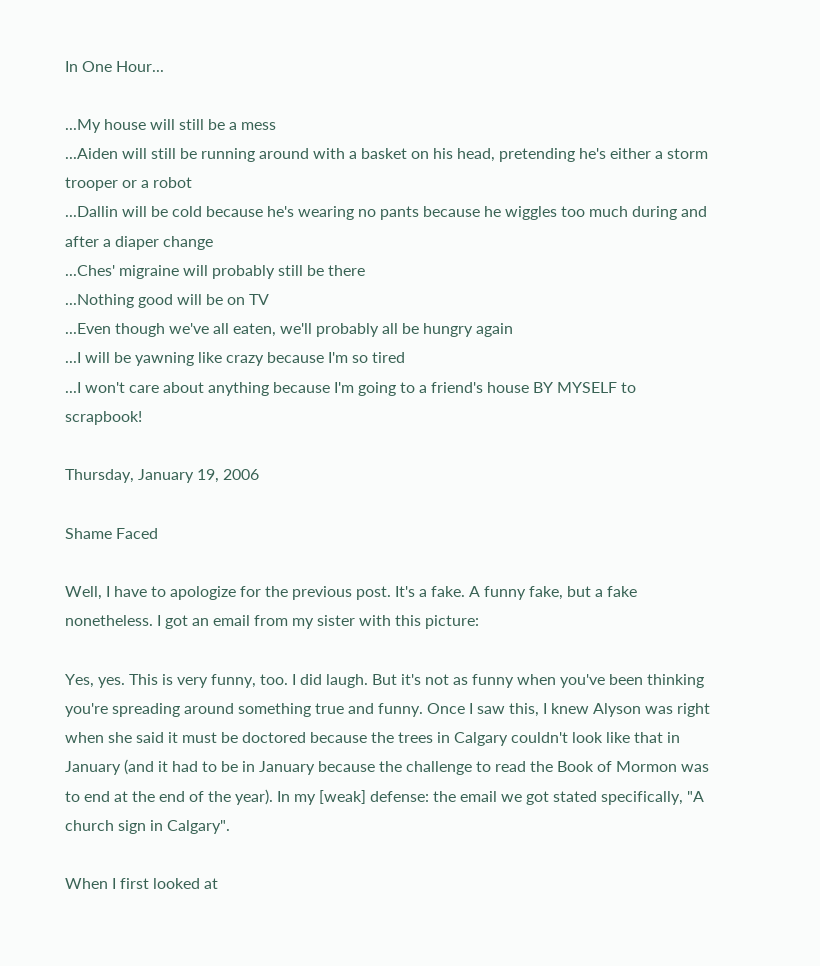In One Hour...

...My house will still be a mess
...Aiden will still be running around with a basket on his head, pretending he's either a storm trooper or a robot
...Dallin will be cold because he's wearing no pants because he wiggles too much during and after a diaper change
...Ches' migraine will probably still be there
...Nothing good will be on TV
...Even though we've all eaten, we'll probably all be hungry again
...I will be yawning like crazy because I'm so tired
...I won't care about anything because I'm going to a friend's house BY MYSELF to scrapbook!

Thursday, January 19, 2006

Shame Faced

Well, I have to apologize for the previous post. It's a fake. A funny fake, but a fake nonetheless. I got an email from my sister with this picture:

Yes, yes. This is very funny, too. I did laugh. But it's not as funny when you've been thinking you're spreading around something true and funny. Once I saw this, I knew Alyson was right when she said it must be doctored because the trees in Calgary couldn't look like that in January (and it had to be in January because the challenge to read the Book of Mormon was to end at the end of the year). In my [weak] defense: the email we got stated specifically, "A church sign in Calgary".

When I first looked at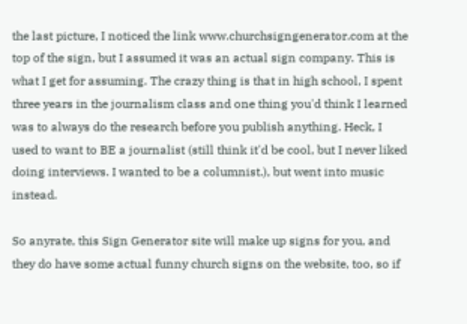the last picture, I noticed the link www.churchsigngenerator.com at the top of the sign, but I assumed it was an actual sign company. This is what I get for assuming. The crazy thing is that in high school, I spent three years in the journalism class and one thing you'd think I learned was to always do the research before you publish anything. Heck, I used to want to BE a journalist (still think it'd be cool, but I never liked doing interviews. I wanted to be a columnist.), but went into music instead.

So anyrate, this Sign Generator site will make up signs for you, and they do have some actual funny church signs on the website, too, so if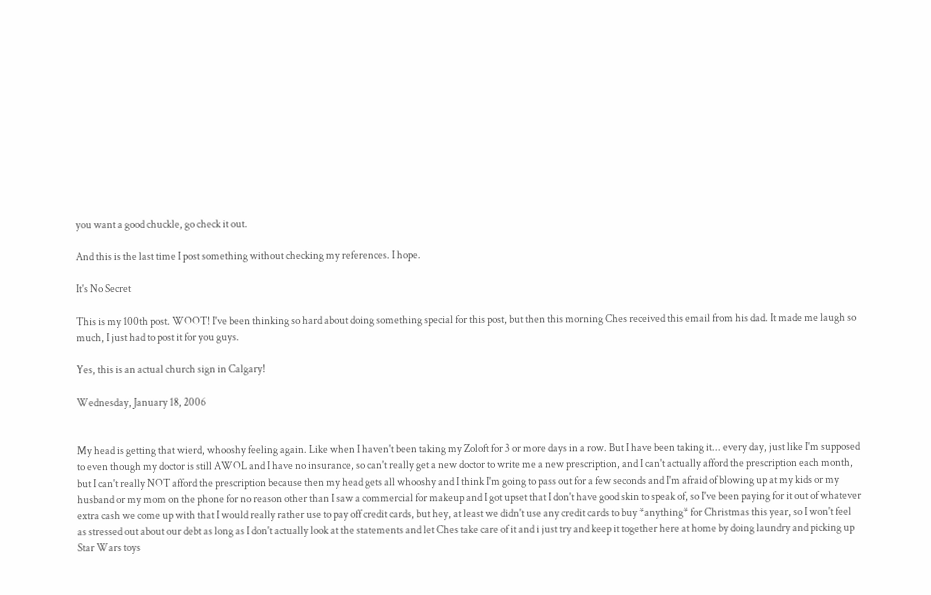you want a good chuckle, go check it out.

And this is the last time I post something without checking my references. I hope.

It's No Secret

This is my 100th post. WOOT! I've been thinking so hard about doing something special for this post, but then this morning Ches received this email from his dad. It made me laugh so much, I just had to post it for you guys.

Yes, this is an actual church sign in Calgary!

Wednesday, January 18, 2006


My head is getting that wierd, whooshy feeling again. Like when I haven't been taking my Zoloft for 3 or more days in a row. But I have been taking it... every day, just like I'm supposed to even though my doctor is still AWOL and I have no insurance, so can't really get a new doctor to write me a new prescription, and I can't actually afford the prescription each month, but I can't really NOT afford the prescription because then my head gets all whooshy and I think I'm going to pass out for a few seconds and I'm afraid of blowing up at my kids or my husband or my mom on the phone for no reason other than I saw a commercial for makeup and I got upset that I don't have good skin to speak of, so I've been paying for it out of whatever extra cash we come up with that I would really rather use to pay off credit cards, but hey, at least we didn't use any credit cards to buy *anything* for Christmas this year, so I won't feel as stressed out about our debt as long as I don't actually look at the statements and let Ches take care of it and i just try and keep it together here at home by doing laundry and picking up Star Wars toys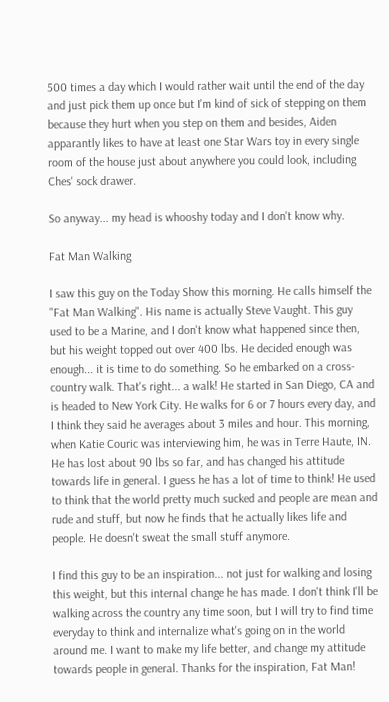500 times a day which I would rather wait until the end of the day and just pick them up once but I'm kind of sick of stepping on them because they hurt when you step on them and besides, Aiden apparantly likes to have at least one Star Wars toy in every single room of the house just about anywhere you could look, including Ches' sock drawer.

So anyway... my head is whooshy today and I don't know why.

Fat Man Walking

I saw this guy on the Today Show this morning. He calls himself the "Fat Man Walking". His name is actually Steve Vaught. This guy used to be a Marine, and I don't know what happened since then, but his weight topped out over 400 lbs. He decided enough was enough... it is time to do something. So he embarked on a cross-country walk. That's right... a walk! He started in San Diego, CA and is headed to New York City. He walks for 6 or 7 hours every day, and I think they said he averages about 3 miles and hour. This morning, when Katie Couric was interviewing him, he was in Terre Haute, IN. He has lost about 90 lbs so far, and has changed his attitude towards life in general. I guess he has a lot of time to think! He used to think that the world pretty much sucked and people are mean and rude and stuff, but now he finds that he actually likes life and people. He doesn't sweat the small stuff anymore.

I find this guy to be an inspiration... not just for walking and losing this weight, but this internal change he has made. I don't think I'll be walking across the country any time soon, but I will try to find time everyday to think and internalize what's going on in the world around me. I want to make my life better, and change my attitude towards people in general. Thanks for the inspiration, Fat Man!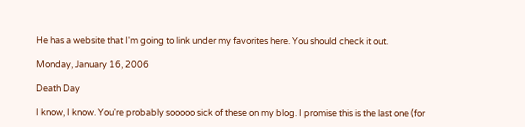He has a website that I'm going to link under my favorites here. You should check it out.

Monday, January 16, 2006

Death Day

I know, I know. You're probably sooooo sick of these on my blog. I promise this is the last one (for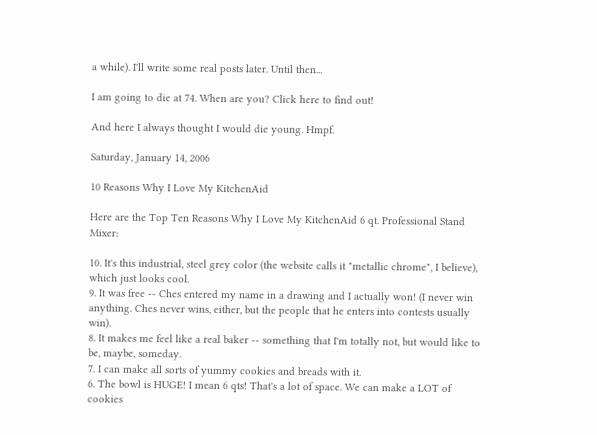a while). I'll write some real posts later. Until then...

I am going to die at 74. When are you? Click here to find out!

And here I always thought I would die young. Hmpf.

Saturday, January 14, 2006

10 Reasons Why I Love My KitchenAid

Here are the Top Ten Reasons Why I Love My KitchenAid 6 qt. Professional Stand Mixer:

10. It's this industrial, steel grey color (the website calls it "metallic chrome", I believe), which just looks cool.
9. It was free -- Ches entered my name in a drawing and I actually won! (I never win anything. Ches never wins, either, but the people that he enters into contests usually win).
8. It makes me feel like a real baker -- something that I'm totally not, but would like to be, maybe, someday.
7. I can make all sorts of yummy cookies and breads with it.
6. The bowl is HUGE! I mean 6 qts! That's a lot of space. We can make a LOT of cookies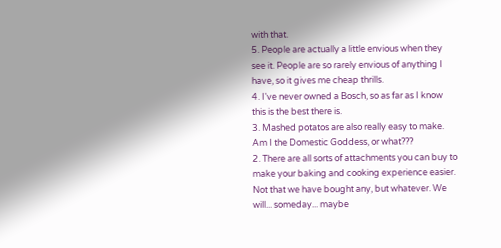with that.
5. People are actually a little envious when they see it. People are so rarely envious of anything I have, so it gives me cheap thrills.
4. I've never owned a Bosch, so as far as I know this is the best there is.
3. Mashed potatos are also really easy to make. Am I the Domestic Goddess, or what???
2. There are all sorts of attachments you can buy to make your baking and cooking experience easier. Not that we have bought any, but whatever. We will... someday... maybe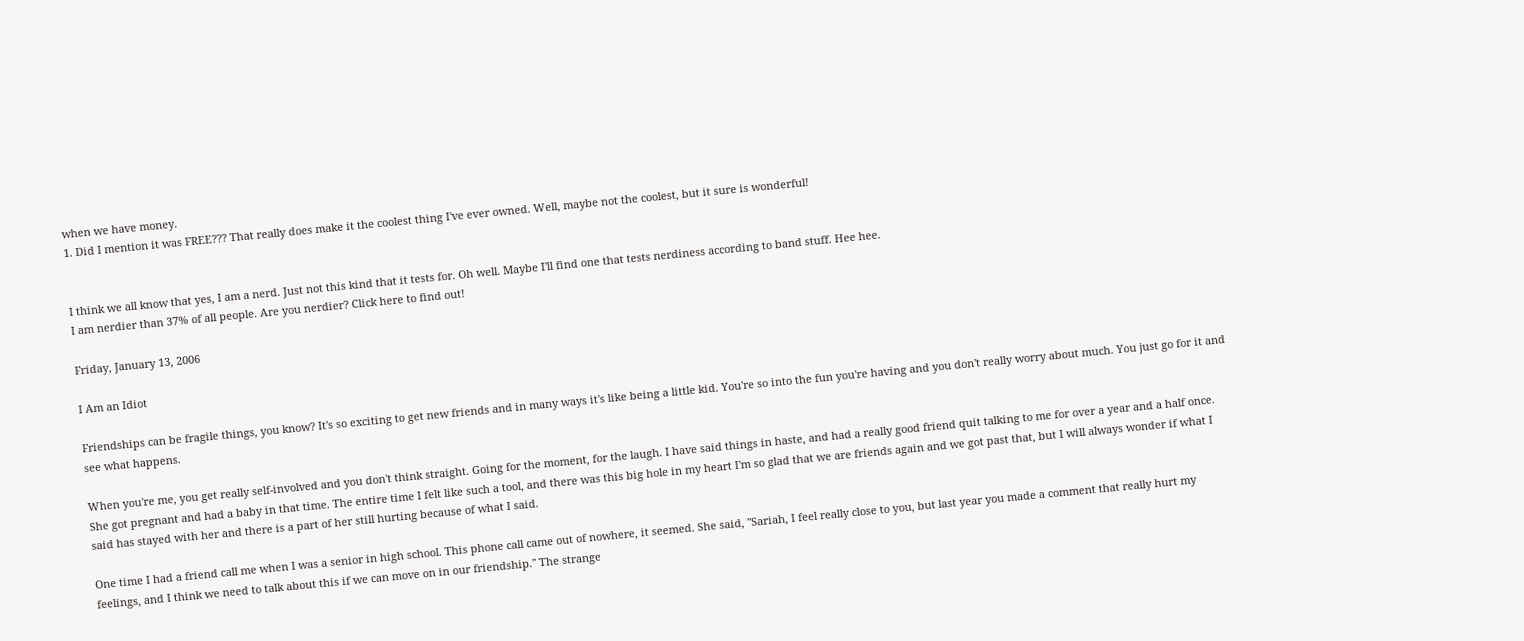when we have money.
1. Did I mention it was FREE??? That really does make it the coolest thing I've ever owned. Well, maybe not the coolest, but it sure is wonderful!


I think we all know that yes, I am a nerd. Just not this kind that it tests for. Oh well. Maybe I'll find one that tests nerdiness according to band stuff. Hee hee.
I am nerdier than 37% of all people. Are you nerdier? Click here to find out!

Friday, January 13, 2006

I Am an Idiot

Friendships can be fragile things, you know? It's so exciting to get new friends and in many ways it's like being a little kid. You're so into the fun you're having and you don't really worry about much. You just go for it and see what happens.

When you're me, you get really self-involved and you don't think straight. Going for the moment, for the laugh. I have said things in haste, and had a really good friend quit talking to me for over a year and a half once. She got pregnant and had a baby in that time. The entire time I felt like such a tool, and there was this big hole in my heart I'm so glad that we are friends again and we got past that, but I will always wonder if what I said has stayed with her and there is a part of her still hurting because of what I said.

One time I had a friend call me when I was a senior in high school. This phone call came out of nowhere, it seemed. She said, "Sariah, I feel really close to you, but last year you made a comment that really hurt my feelings, and I think we need to talk about this if we can move on in our friendship." The strange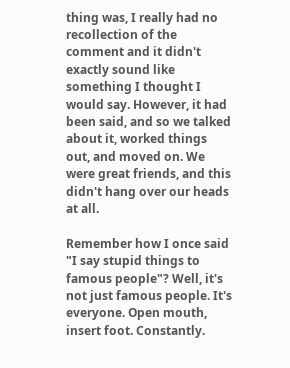thing was, I really had no recollection of the comment and it didn't exactly sound like something I thought I would say. However, it had been said, and so we talked about it, worked things out, and moved on. We were great friends, and this didn't hang over our heads at all.

Remember how I once said "I say stupid things to famous people"? Well, it's not just famous people. It's everyone. Open mouth, insert foot. Constantly.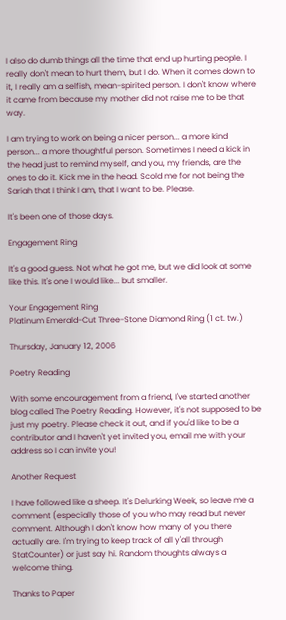I also do dumb things all the time that end up hurting people. I really don't mean to hurt them, but I do. When it comes down to it, I really am a selfish, mean-spirited person. I don't know where it came from because my mother did not raise me to be that way.

I am trying to work on being a nicer person... a more kind person... a more thoughtful person. Sometimes I need a kick in the head just to remind myself, and you, my friends, are the ones to do it. Kick me in the head. Scold me for not being the Sariah that I think I am, that I want to be. Please.

It's been one of those days.

Engagement Ring

It's a good guess. Not what he got me, but we did look at some like this. It's one I would like... but smaller.

Your Engagement Ring
Platinum Emerald-Cut Three-Stone Diamond Ring (1 ct. tw.)

Thursday, January 12, 2006

Poetry Reading

With some encouragement from a friend, I've started another blog called The Poetry Reading. However, it's not supposed to be just my poetry. Please check it out, and if you'd like to be a contributor and I haven't yet invited you, email me with your address so I can invite you!

Another Request

I have followed like a sheep. It's Delurking Week, so leave me a comment (especially those of you who may read but never comment. Although I don't know how many of you there actually are. I'm trying to keep track of all y'all through StatCounter) or just say hi. Random thoughts always a welcome thing.

Thanks to Paper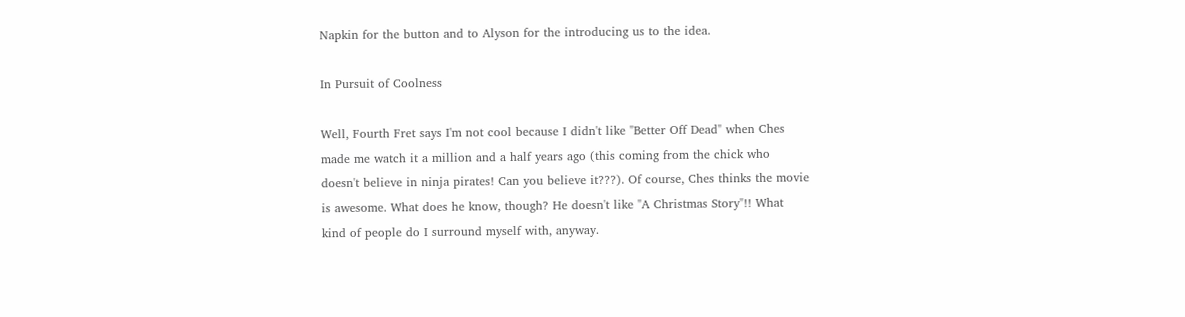Napkin for the button and to Alyson for the introducing us to the idea.

In Pursuit of Coolness

Well, Fourth Fret says I'm not cool because I didn't like "Better Off Dead" when Ches made me watch it a million and a half years ago (this coming from the chick who doesn't believe in ninja pirates! Can you believe it???). Of course, Ches thinks the movie is awesome. What does he know, though? He doesn't like "A Christmas Story"!! What kind of people do I surround myself with, anyway.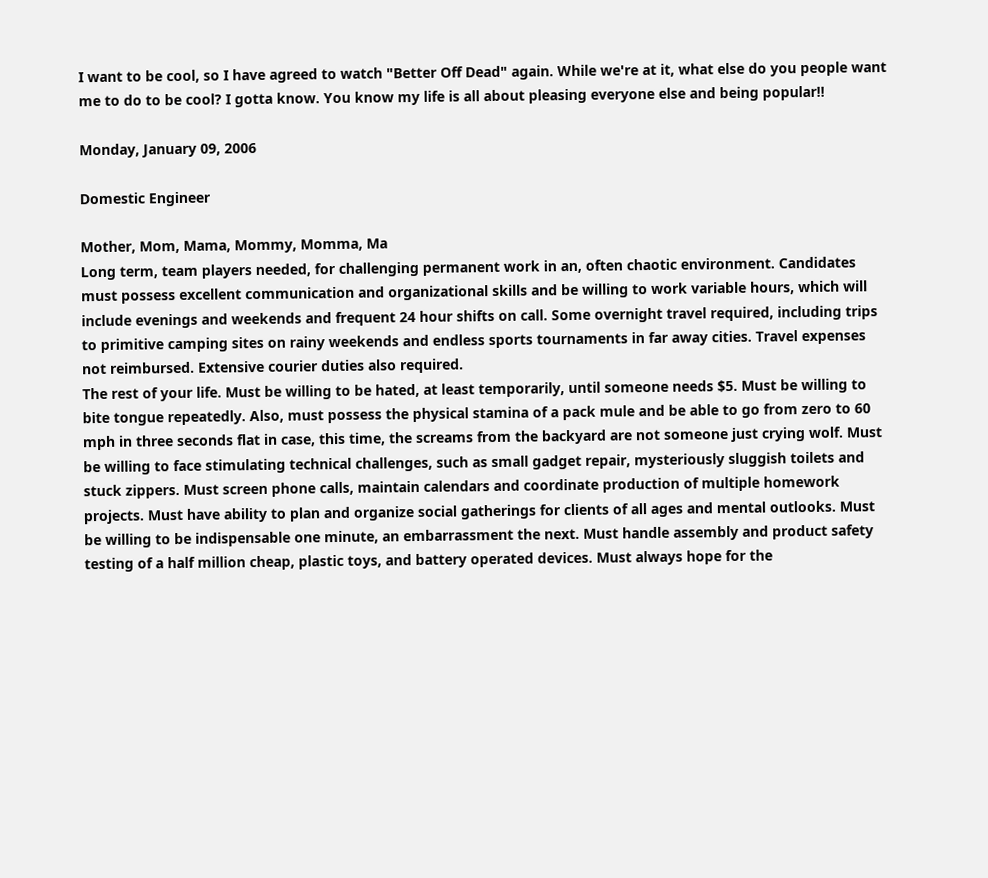I want to be cool, so I have agreed to watch "Better Off Dead" again. While we're at it, what else do you people want me to do to be cool? I gotta know. You know my life is all about pleasing everyone else and being popular!!

Monday, January 09, 2006

Domestic Engineer

Mother, Mom, Mama, Mommy, Momma, Ma
Long term, team players needed, for challenging permanent work in an, often chaotic environment. Candidates must possess excellent communication and organizational skills and be willing to work variable hours, which will include evenings and weekends and frequent 24 hour shifts on call. Some overnight travel required, including trips to primitive camping sites on rainy weekends and endless sports tournaments in far away cities. Travel expenses not reimbursed. Extensive courier duties also required.
The rest of your life. Must be willing to be hated, at least temporarily, until someone needs $5. Must be willing to bite tongue repeatedly. Also, must possess the physical stamina of a pack mule and be able to go from zero to 60 mph in three seconds flat in case, this time, the screams from the backyard are not someone just crying wolf. Must be willing to face stimulating technical challenges, such as small gadget repair, mysteriously sluggish toilets and stuck zippers. Must screen phone calls, maintain calendars and coordinate production of multiple homework projects. Must have ability to plan and organize social gatherings for clients of all ages and mental outlooks. Must be willing to be indispensable one minute, an embarrassment the next. Must handle assembly and product safety testing of a half million cheap, plastic toys, and battery operated devices. Must always hope for the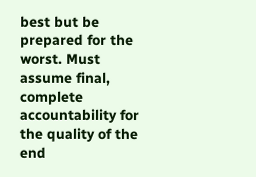best but be prepared for the worst. Must assume final, complete accountability for the quality of the end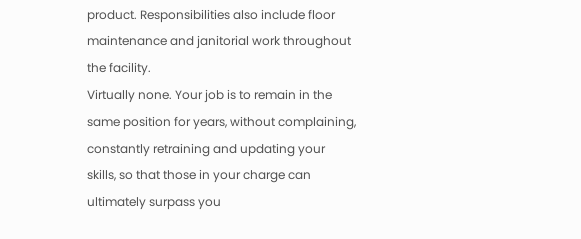product. Responsibilities also include floor maintenance and janitorial work throughout the facility.
Virtually none. Your job is to remain in the same position for years, without complaining, constantly retraining and updating your skills, so that those in your charge can ultimately surpass you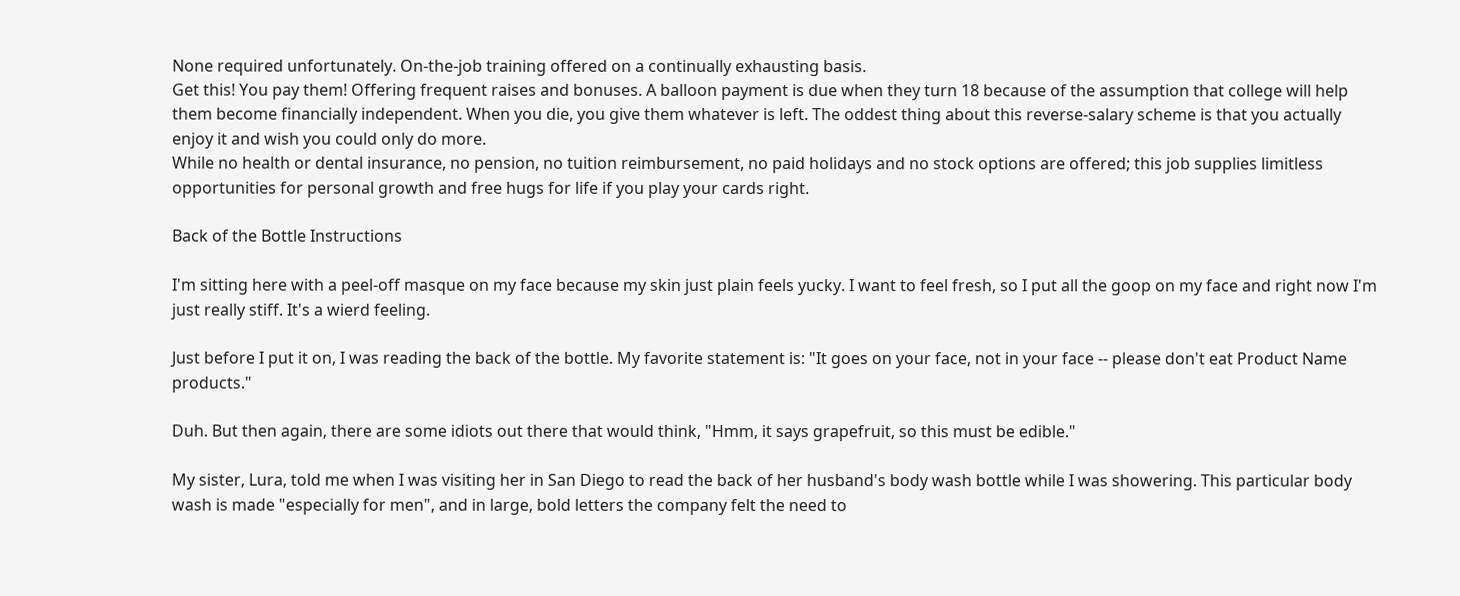None required unfortunately. On-the-job training offered on a continually exhausting basis.
Get this! You pay them! Offering frequent raises and bonuses. A balloon payment is due when they turn 18 because of the assumption that college will help them become financially independent. When you die, you give them whatever is left. The oddest thing about this reverse-salary scheme is that you actually enjoy it and wish you could only do more.
While no health or dental insurance, no pension, no tuition reimbursement, no paid holidays and no stock options are offered; this job supplies limitless opportunities for personal growth and free hugs for life if you play your cards right.

Back of the Bottle Instructions

I'm sitting here with a peel-off masque on my face because my skin just plain feels yucky. I want to feel fresh, so I put all the goop on my face and right now I'm just really stiff. It's a wierd feeling.

Just before I put it on, I was reading the back of the bottle. My favorite statement is: "It goes on your face, not in your face -- please don't eat Product Name products."

Duh. But then again, there are some idiots out there that would think, "Hmm, it says grapefruit, so this must be edible."

My sister, Lura, told me when I was visiting her in San Diego to read the back of her husband's body wash bottle while I was showering. This particular body wash is made "especially for men", and in large, bold letters the company felt the need to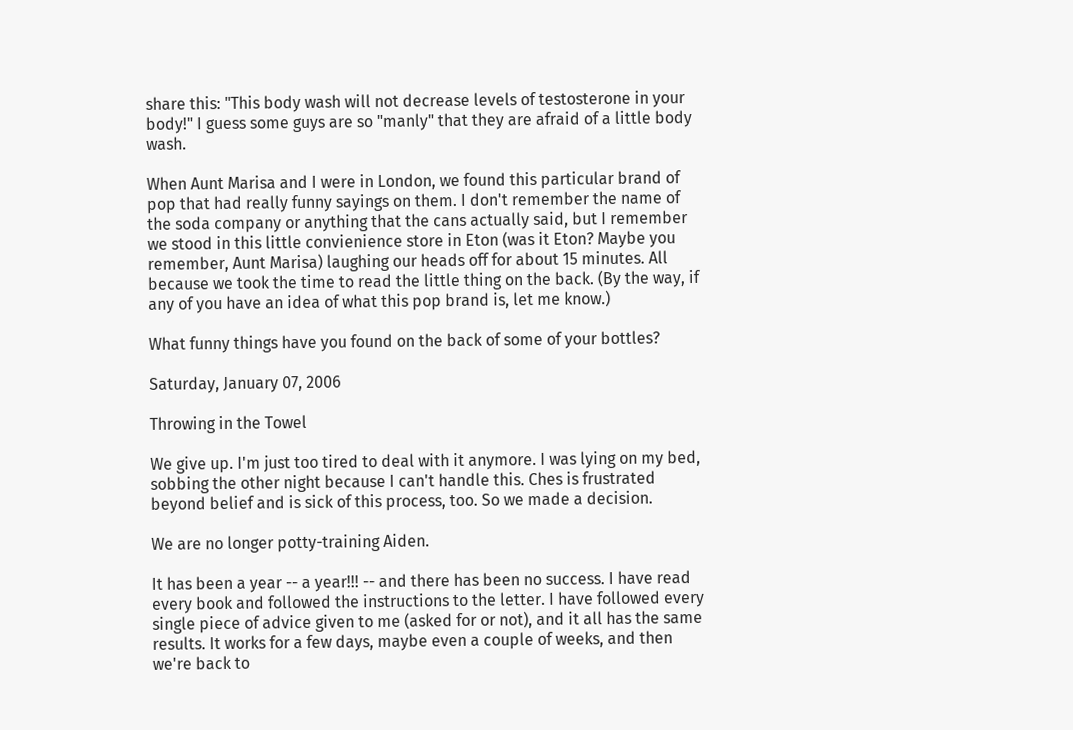share this: "This body wash will not decrease levels of testosterone in your body!" I guess some guys are so "manly" that they are afraid of a little body wash.

When Aunt Marisa and I were in London, we found this particular brand of pop that had really funny sayings on them. I don't remember the name of the soda company or anything that the cans actually said, but I remember we stood in this little convienience store in Eton (was it Eton? Maybe you remember, Aunt Marisa) laughing our heads off for about 15 minutes. All because we took the time to read the little thing on the back. (By the way, if any of you have an idea of what this pop brand is, let me know.)

What funny things have you found on the back of some of your bottles?

Saturday, January 07, 2006

Throwing in the Towel

We give up. I'm just too tired to deal with it anymore. I was lying on my bed, sobbing the other night because I can't handle this. Ches is frustrated beyond belief and is sick of this process, too. So we made a decision.

We are no longer potty-training Aiden.

It has been a year -- a year!!! -- and there has been no success. I have read every book and followed the instructions to the letter. I have followed every single piece of advice given to me (asked for or not), and it all has the same results. It works for a few days, maybe even a couple of weeks, and then we're back to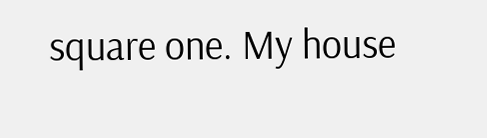square one. My house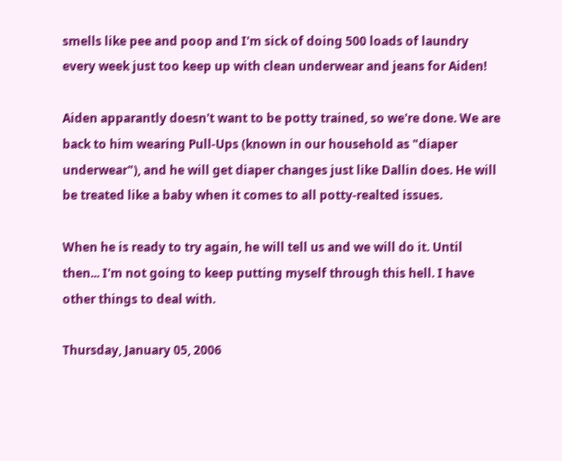smells like pee and poop and I'm sick of doing 500 loads of laundry every week just too keep up with clean underwear and jeans for Aiden!

Aiden apparantly doesn't want to be potty trained, so we're done. We are back to him wearing Pull-Ups (known in our household as "diaper underwear"), and he will get diaper changes just like Dallin does. He will be treated like a baby when it comes to all potty-realted issues.

When he is ready to try again, he will tell us and we will do it. Until then... I'm not going to keep putting myself through this hell. I have other things to deal with.

Thursday, January 05, 2006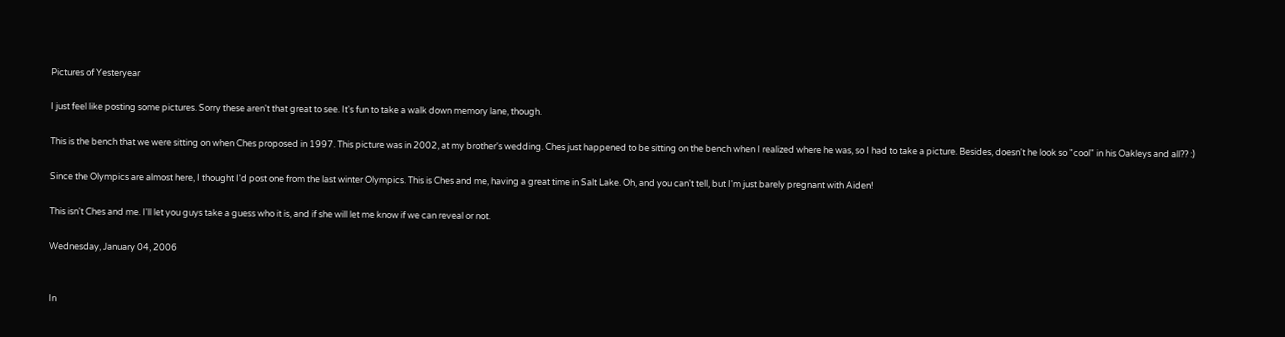Pictures of Yesteryear

I just feel like posting some pictures. Sorry these aren't that great to see. It's fun to take a walk down memory lane, though.

This is the bench that we were sitting on when Ches proposed in 1997. This picture was in 2002, at my brother's wedding. Ches just happened to be sitting on the bench when I realized where he was, so I had to take a picture. Besides, doesn't he look so "cool" in his Oakleys and all?? :)

Since the Olympics are almost here, I thought I'd post one from the last winter Olympics. This is Ches and me, having a great time in Salt Lake. Oh, and you can't tell, but I'm just barely pregnant with Aiden!

This isn't Ches and me. I'll let you guys take a guess who it is, and if she will let me know if we can reveal or not.

Wednesday, January 04, 2006


In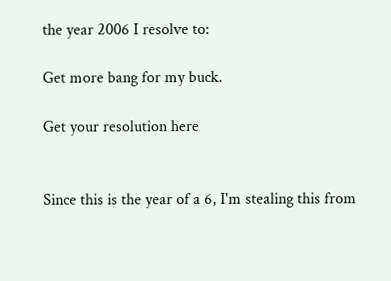the year 2006 I resolve to:

Get more bang for my buck.

Get your resolution here


Since this is the year of a 6, I'm stealing this from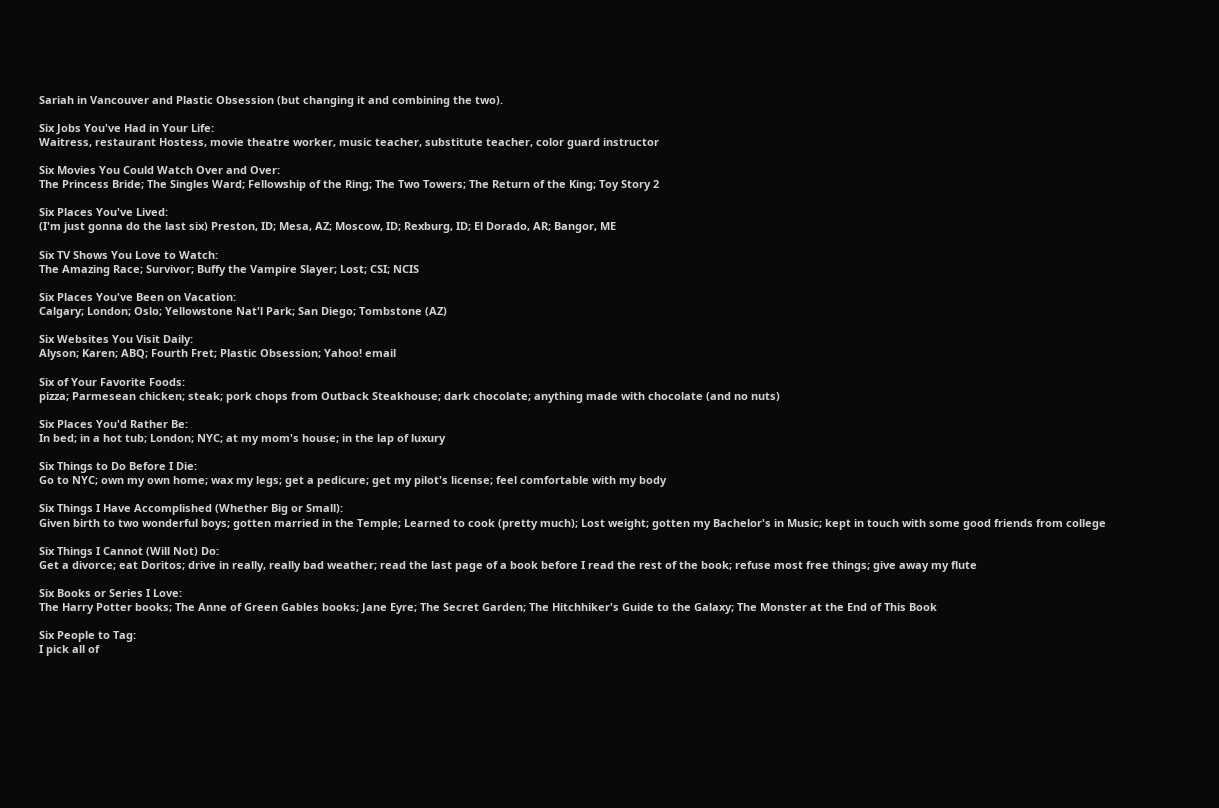Sariah in Vancouver and Plastic Obsession (but changing it and combining the two).

Six Jobs You've Had in Your Life:
Waitress, restaurant Hostess, movie theatre worker, music teacher, substitute teacher, color guard instructor

Six Movies You Could Watch Over and Over:
The Princess Bride; The Singles Ward; Fellowship of the Ring; The Two Towers; The Return of the King; Toy Story 2

Six Places You've Lived:
(I'm just gonna do the last six) Preston, ID; Mesa, AZ; Moscow, ID; Rexburg, ID; El Dorado, AR; Bangor, ME

Six TV Shows You Love to Watch:
The Amazing Race; Survivor; Buffy the Vampire Slayer; Lost; CSI; NCIS

Six Places You've Been on Vacation:
Calgary; London; Oslo; Yellowstone Nat'l Park; San Diego; Tombstone (AZ)

Six Websites You Visit Daily:
Alyson; Karen; ABQ; Fourth Fret; Plastic Obsession; Yahoo! email

Six of Your Favorite Foods:
pizza; Parmesean chicken; steak; pork chops from Outback Steakhouse; dark chocolate; anything made with chocolate (and no nuts)

Six Places You'd Rather Be:
In bed; in a hot tub; London; NYC; at my mom's house; in the lap of luxury

Six Things to Do Before I Die:
Go to NYC; own my own home; wax my legs; get a pedicure; get my pilot's license; feel comfortable with my body

Six Things I Have Accomplished (Whether Big or Small):
Given birth to two wonderful boys; gotten married in the Temple; Learned to cook (pretty much); Lost weight; gotten my Bachelor's in Music; kept in touch with some good friends from college

Six Things I Cannot (Will Not) Do:
Get a divorce; eat Doritos; drive in really, really bad weather; read the last page of a book before I read the rest of the book; refuse most free things; give away my flute

Six Books or Series I Love:
The Harry Potter books; The Anne of Green Gables books; Jane Eyre; The Secret Garden; The Hitchhiker's Guide to the Galaxy; The Monster at the End of This Book

Six People to Tag:
I pick all of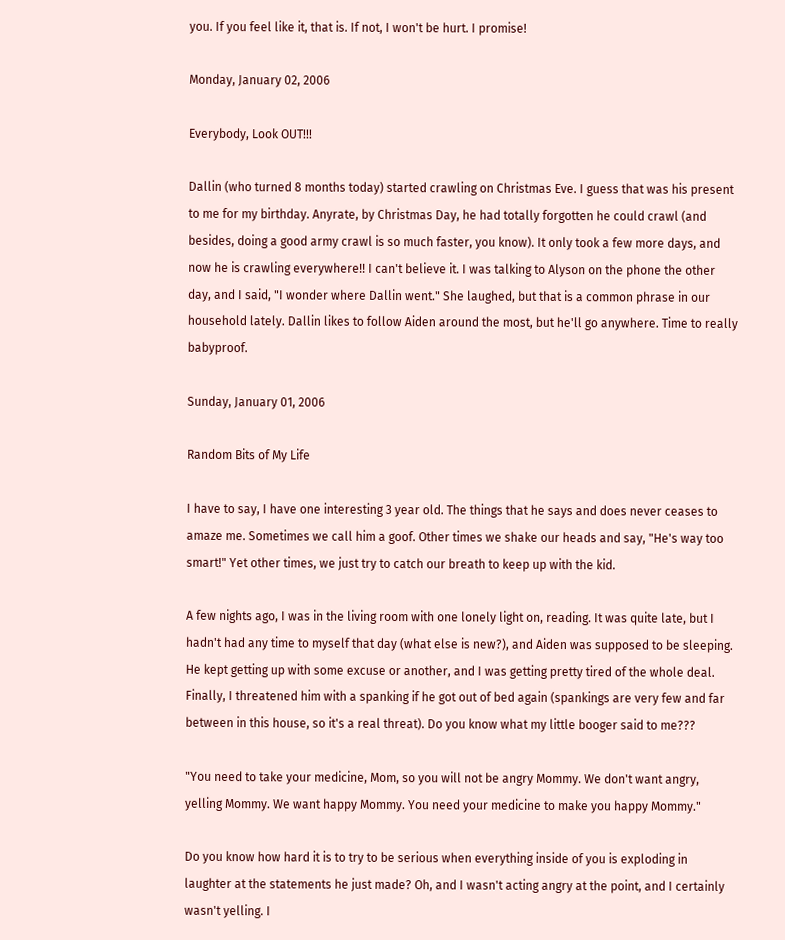you. If you feel like it, that is. If not, I won't be hurt. I promise!

Monday, January 02, 2006

Everybody, Look OUT!!!

Dallin (who turned 8 months today) started crawling on Christmas Eve. I guess that was his present to me for my birthday. Anyrate, by Christmas Day, he had totally forgotten he could crawl (and besides, doing a good army crawl is so much faster, you know). It only took a few more days, and now he is crawling everywhere!! I can't believe it. I was talking to Alyson on the phone the other day, and I said, "I wonder where Dallin went." She laughed, but that is a common phrase in our household lately. Dallin likes to follow Aiden around the most, but he'll go anywhere. Time to really babyproof.

Sunday, January 01, 2006

Random Bits of My Life

I have to say, I have one interesting 3 year old. The things that he says and does never ceases to amaze me. Sometimes we call him a goof. Other times we shake our heads and say, "He's way too smart!" Yet other times, we just try to catch our breath to keep up with the kid.

A few nights ago, I was in the living room with one lonely light on, reading. It was quite late, but I hadn't had any time to myself that day (what else is new?), and Aiden was supposed to be sleeping. He kept getting up with some excuse or another, and I was getting pretty tired of the whole deal. Finally, I threatened him with a spanking if he got out of bed again (spankings are very few and far between in this house, so it's a real threat). Do you know what my little booger said to me???

"You need to take your medicine, Mom, so you will not be angry Mommy. We don't want angry, yelling Mommy. We want happy Mommy. You need your medicine to make you happy Mommy."

Do you know how hard it is to try to be serious when everything inside of you is exploding in laughter at the statements he just made? Oh, and I wasn't acting angry at the point, and I certainly wasn't yelling. I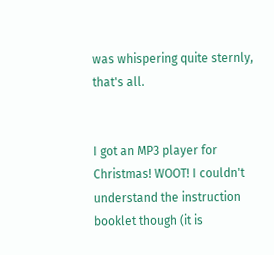was whispering quite sternly, that's all.


I got an MP3 player for Christmas! WOOT! I couldn't understand the instruction booklet though (it is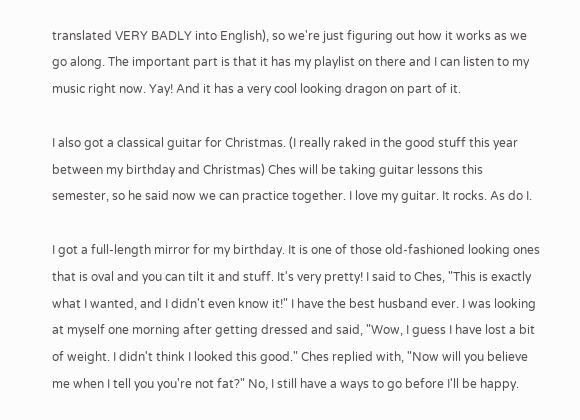translated VERY BADLY into English), so we're just figuring out how it works as we go along. The important part is that it has my playlist on there and I can listen to my music right now. Yay! And it has a very cool looking dragon on part of it.

I also got a classical guitar for Christmas. (I really raked in the good stuff this year between my birthday and Christmas) Ches will be taking guitar lessons this semester, so he said now we can practice together. I love my guitar. It rocks. As do I.

I got a full-length mirror for my birthday. It is one of those old-fashioned looking ones that is oval and you can tilt it and stuff. It's very pretty! I said to Ches, "This is exactly what I wanted, and I didn't even know it!" I have the best husband ever. I was looking at myself one morning after getting dressed and said, "Wow, I guess I have lost a bit of weight. I didn't think I looked this good." Ches replied with, "Now will you believe me when I tell you you're not fat?" No, I still have a ways to go before I'll be happy.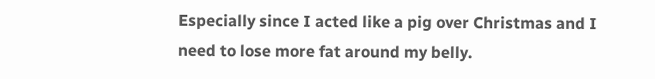Especially since I acted like a pig over Christmas and I need to lose more fat around my belly.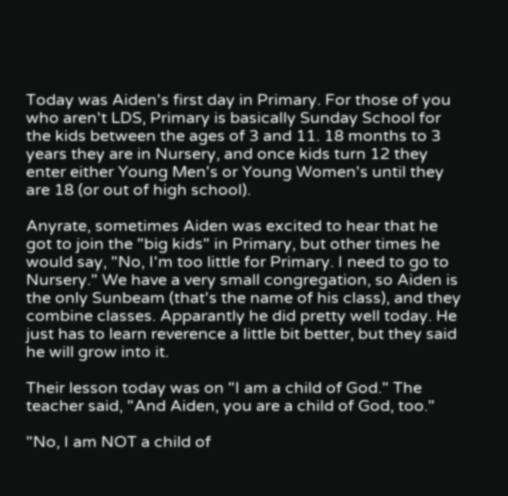Today was Aiden's first day in Primary. For those of you who aren't LDS, Primary is basically Sunday School for the kids between the ages of 3 and 11. 18 months to 3 years they are in Nursery, and once kids turn 12 they enter either Young Men's or Young Women's until they are 18 (or out of high school).

Anyrate, sometimes Aiden was excited to hear that he got to join the "big kids" in Primary, but other times he would say, "No, I'm too little for Primary. I need to go to Nursery." We have a very small congregation, so Aiden is the only Sunbeam (that's the name of his class), and they combine classes. Apparantly he did pretty well today. He just has to learn reverence a little bit better, but they said he will grow into it.

Their lesson today was on "I am a child of God." The teacher said, "And Aiden, you are a child of God, too."

"No, I am NOT a child of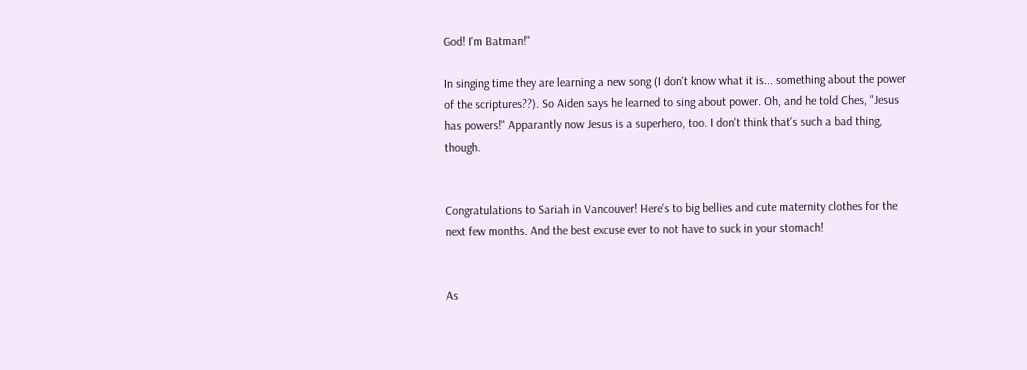God! I'm Batman!"

In singing time they are learning a new song (I don't know what it is... something about the power of the scriptures??). So Aiden says he learned to sing about power. Oh, and he told Ches, "Jesus has powers!" Apparantly now Jesus is a superhero, too. I don't think that's such a bad thing, though.


Congratulations to Sariah in Vancouver! Here's to big bellies and cute maternity clothes for the next few months. And the best excuse ever to not have to suck in your stomach!


As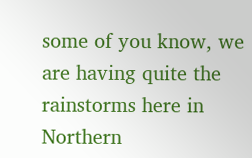some of you know, we are having quite the rainstorms here in Northern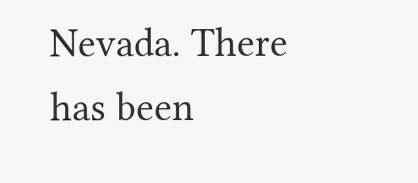Nevada. There has been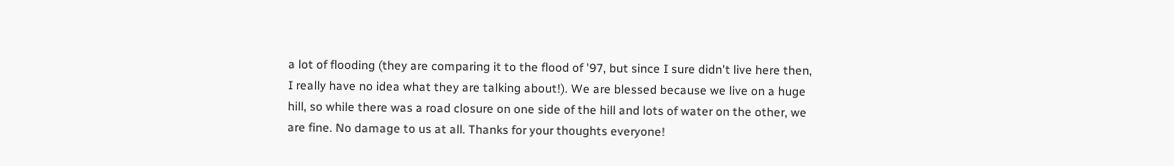a lot of flooding (they are comparing it to the flood of '97, but since I sure didn't live here then, I really have no idea what they are talking about!). We are blessed because we live on a huge hill, so while there was a road closure on one side of the hill and lots of water on the other, we are fine. No damage to us at all. Thanks for your thoughts everyone!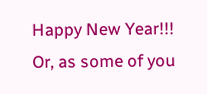Happy New Year!!! Or, as some of you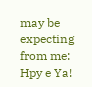may be expecting from me: Hpy e Ya!